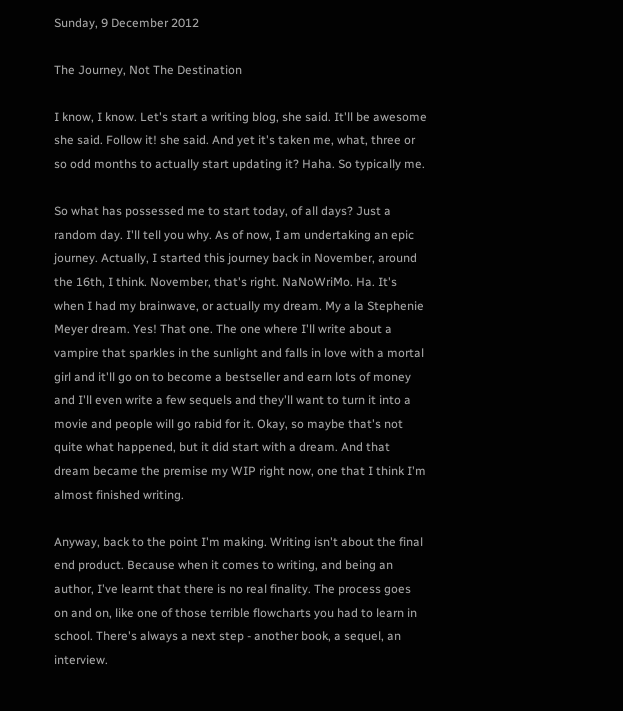Sunday, 9 December 2012

The Journey, Not The Destination

I know, I know. Let's start a writing blog, she said. It'll be awesome she said. Follow it! she said. And yet it's taken me, what, three or so odd months to actually start updating it? Haha. So typically me.

So what has possessed me to start today, of all days? Just a random day. I'll tell you why. As of now, I am undertaking an epic journey. Actually, I started this journey back in November, around the 16th, I think. November, that's right. NaNoWriMo. Ha. It's when I had my brainwave, or actually my dream. My a la Stephenie Meyer dream. Yes! That one. The one where I'll write about a vampire that sparkles in the sunlight and falls in love with a mortal girl and it'll go on to become a bestseller and earn lots of money and I'll even write a few sequels and they'll want to turn it into a movie and people will go rabid for it. Okay, so maybe that's not quite what happened, but it did start with a dream. And that dream became the premise my WIP right now, one that I think I'm almost finished writing.

Anyway, back to the point I'm making. Writing isn't about the final end product. Because when it comes to writing, and being an author, I've learnt that there is no real finality. The process goes on and on, like one of those terrible flowcharts you had to learn in school. There's always a next step - another book, a sequel, an interview.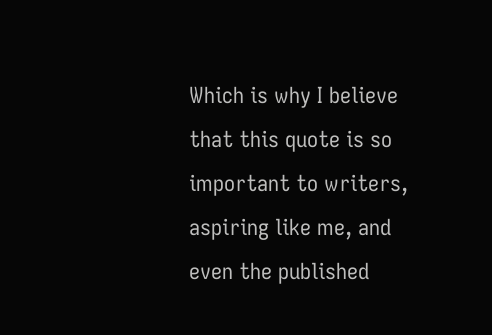Which is why I believe that this quote is so important to writers, aspiring like me, and even the published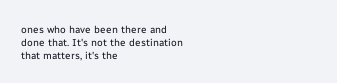ones who have been there and done that. It's not the destination that matters, it's the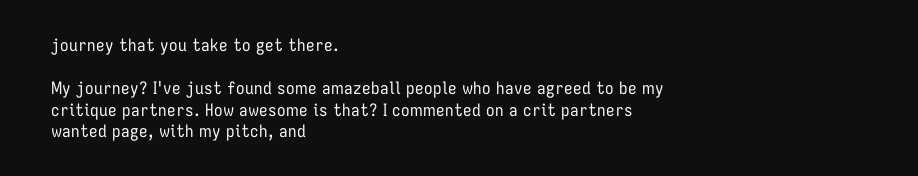journey that you take to get there.

My journey? I've just found some amazeball people who have agreed to be my critique partners. How awesome is that? I commented on a crit partners wanted page, with my pitch, and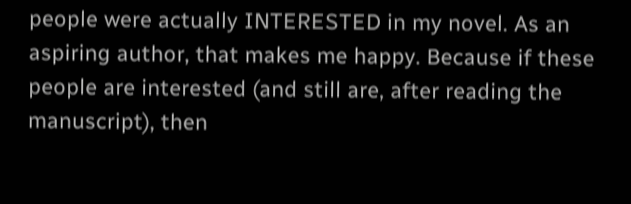people were actually INTERESTED in my novel. As an aspiring author, that makes me happy. Because if these people are interested (and still are, after reading the manuscript), then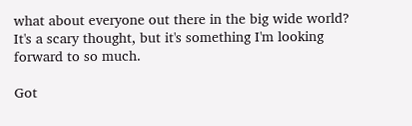what about everyone out there in the big wide world? It's a scary thought, but it's something I'm looking forward to so much.

Got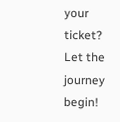your ticket? Let the journey begin!